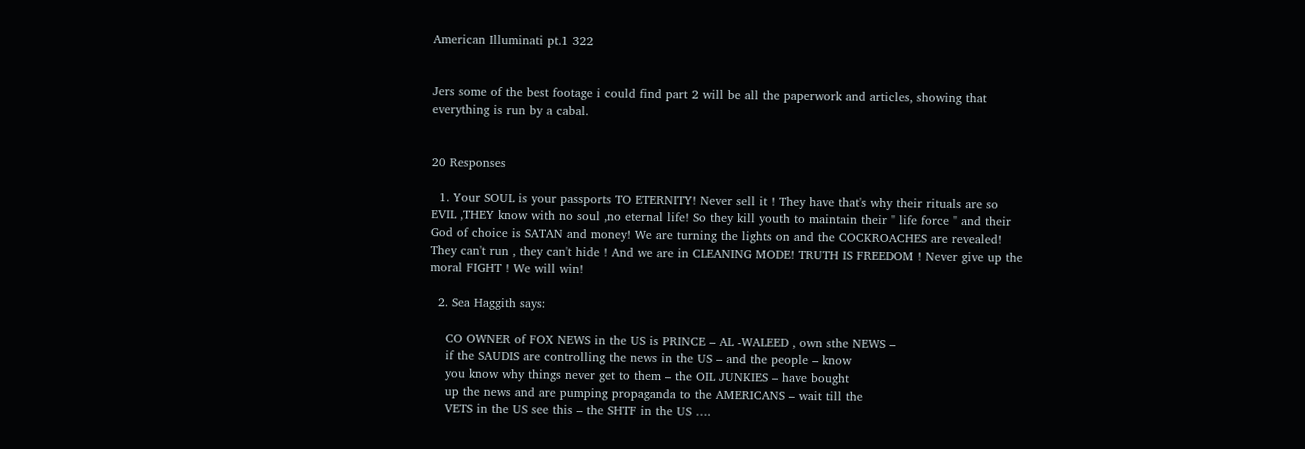American Illuminati pt.1 322


Jers some of the best footage i could find part 2 will be all the paperwork and articles, showing that everything is run by a cabal.


20 Responses

  1. Your SOUL is your passports TO ETERNITY! Never sell it ! They have that's why their rituals are so EVIL ,THEY know with no soul ,no eternal life! So they kill youth to maintain their " life force " and their God of choice is SATAN and money! We are turning the lights on and the COCKROACHES are revealed! They can't run , they can't hide ! And we are in CLEANING MODE! TRUTH IS FREEDOM ! Never give up the moral FIGHT ! We will win!

  2. Sea Haggith says:

    CO OWNER of FOX NEWS in the US is PRINCE – AL -WALEED , own sthe NEWS –
    if the SAUDIS are controlling the news in the US – and the people – know
    you know why things never get to them – the OIL JUNKIES – have bought
    up the news and are pumping propaganda to the AMERICANS – wait till the
    VETS in the US see this – the SHTF in the US ….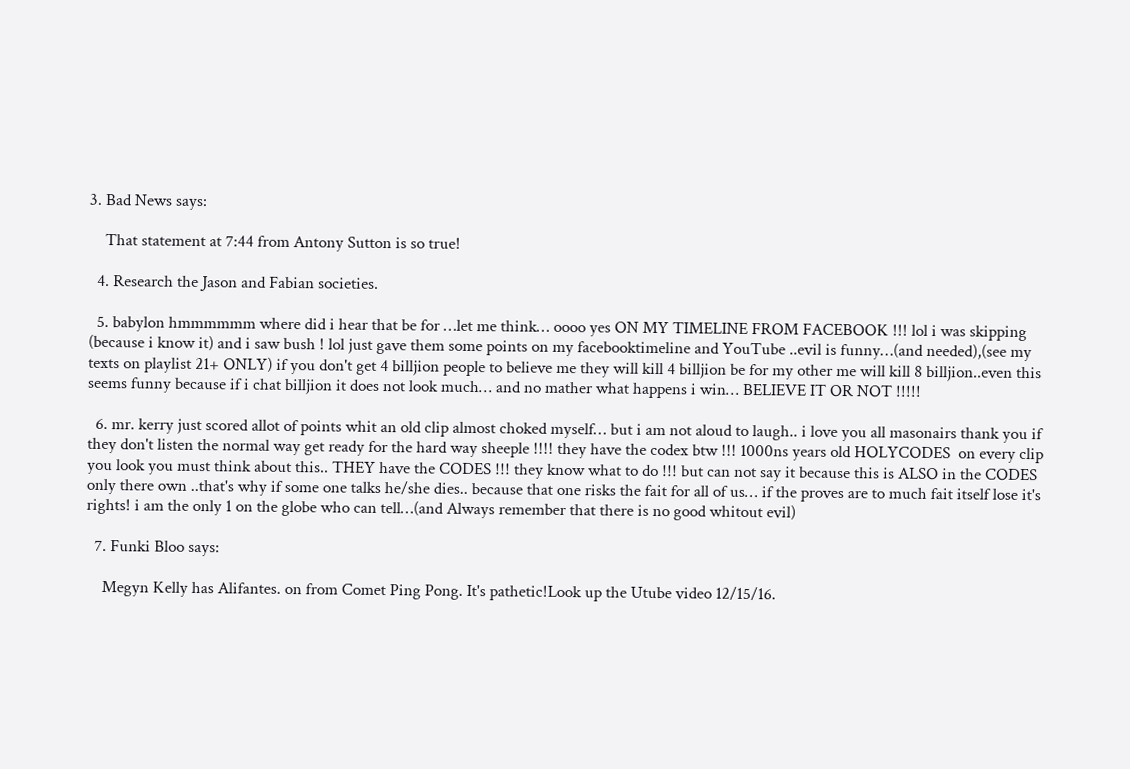3. Bad News says:

    That statement at 7:44 from Antony Sutton is so true!

  4. Research the Jason and Fabian societies.

  5. babylon hmmmmmm where did i hear that be for …let me think… oooo yes ON MY TIMELINE FROM FACEBOOK !!! lol i was skipping (because i know it) and i saw bush ! lol just gave them some points on my facebooktimeline and YouTube ..evil is funny…(and needed),(see my texts on playlist 21+ ONLY) if you don't get 4 billjion people to believe me they will kill 4 billjion be for my other me will kill 8 billjion..even this seems funny because if i chat billjion it does not look much… and no mather what happens i win… BELIEVE IT OR NOT !!!!!

  6. mr. kerry just scored allot of points whit an old clip almost choked myself… but i am not aloud to laugh.. i love you all masonairs thank you if they don't listen the normal way get ready for the hard way sheeple !!!! they have the codex btw !!! 1000ns years old HOLYCODES  on every clip you look you must think about this.. THEY have the CODES !!! they know what to do !!! but can not say it because this is ALSO in the CODES only there own ..that's why if some one talks he/she dies.. because that one risks the fait for all of us… if the proves are to much fait itself lose it's rights! i am the only 1 on the globe who can tell…(and Always remember that there is no good whitout evil)

  7. Funki Bloo says:

    Megyn Kelly has Alifantes. on from Comet Ping Pong. It's pathetic!Look up the Utube video 12/15/16.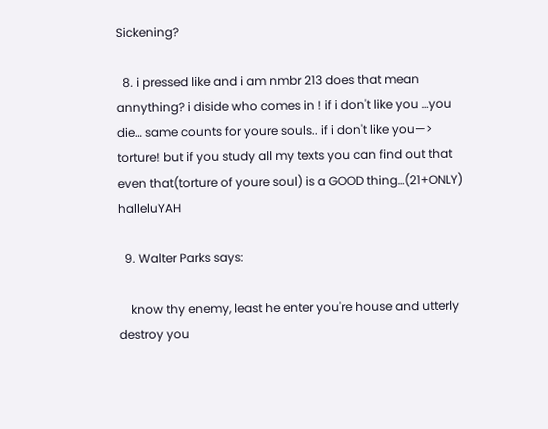Sickening?

  8. i pressed like and i am nmbr 213 does that mean annything? i diside who comes in ! if i don't like you …you die… same counts for youre souls.. if i don't like you—> torture! but if you study all my texts you can find out that even that(torture of youre soul) is a GOOD thing…(21+ONLY) halleluYAH

  9. Walter Parks says:

    know thy enemy, least he enter you're house and utterly destroy you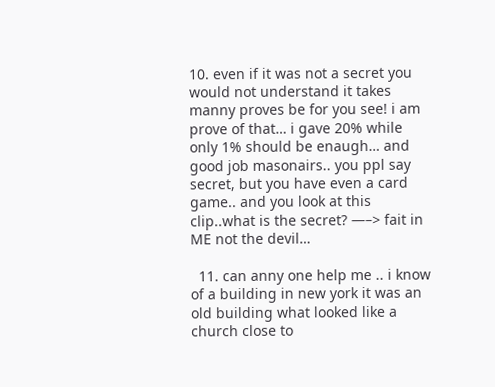10. even if it was not a secret you would not understand it takes manny proves be for you see! i am prove of that… i gave 20% while only 1% should be enaugh… and good job masonairs.. you ppl say secret, but you have even a card game.. and you look at this clip..what is the secret? —–> fait in ME not the devil…

  11. can anny one help me .. i know of a building in new york it was an old building what looked like a church close to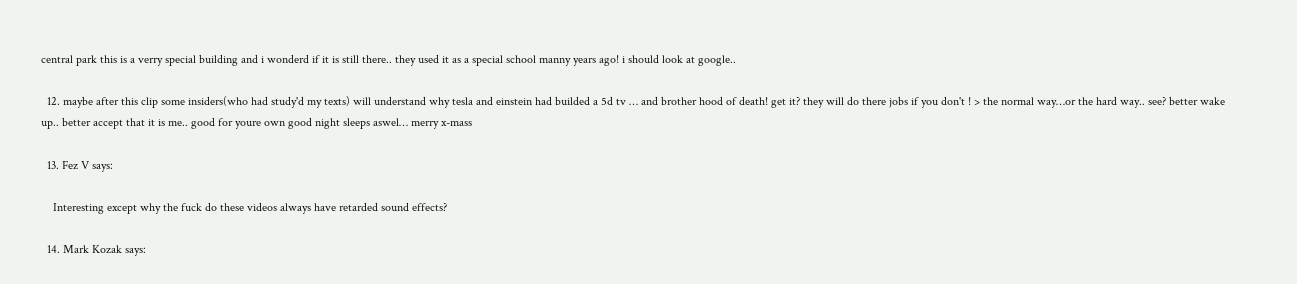central park this is a verry special building and i wonderd if it is still there.. they used it as a special school manny years ago! i should look at google..

  12. maybe after this clip some insiders(who had study'd my texts) will understand why tesla and einstein had builded a 5d tv … and brother hood of death! get it? they will do there jobs if you don't ! > the normal way…or the hard way.. see? better wake up.. better accept that it is me.. good for youre own good night sleeps aswel… merry x-mass

  13. Fez V says:

    Interesting except why the fuck do these videos always have retarded sound effects?

  14. Mark Kozak says: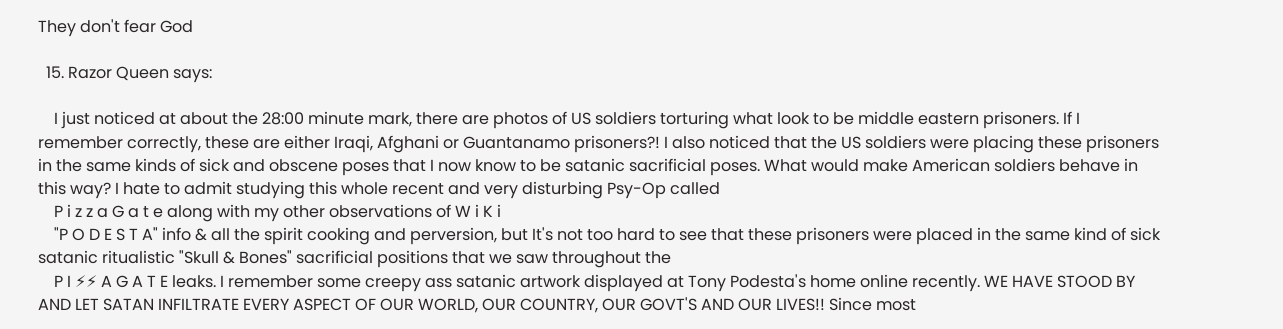They don't fear God

  15. Razor Queen says:

    I just noticed at about the 28:00 minute mark, there are photos of US soldiers torturing what look to be middle eastern prisoners. If I remember correctly, these are either Iraqi, Afghani or Guantanamo prisoners?! I also noticed that the US soldiers were placing these prisoners in the same kinds of sick and obscene poses that I now know to be satanic sacrificial poses. What would make American soldiers behave in this way? I hate to admit studying this whole recent and very disturbing Psy-Op called
    P i z z a G a t e along with my other observations of W i K i
    "P O D E S T A" info & all the spirit cooking and perversion, but It's not too hard to see that these prisoners were placed in the same kind of sick satanic ritualistic "Skull & Bones" sacrificial positions that we saw throughout the
    P I ⚡⚡ A G A T E leaks. I remember some creepy ass satanic artwork displayed at Tony Podesta's home online recently. WE HAVE STOOD BY AND LET SATAN INFILTRATE EVERY ASPECT OF OUR WORLD, OUR COUNTRY, OUR GOVT'S AND OUR LIVES!! Since most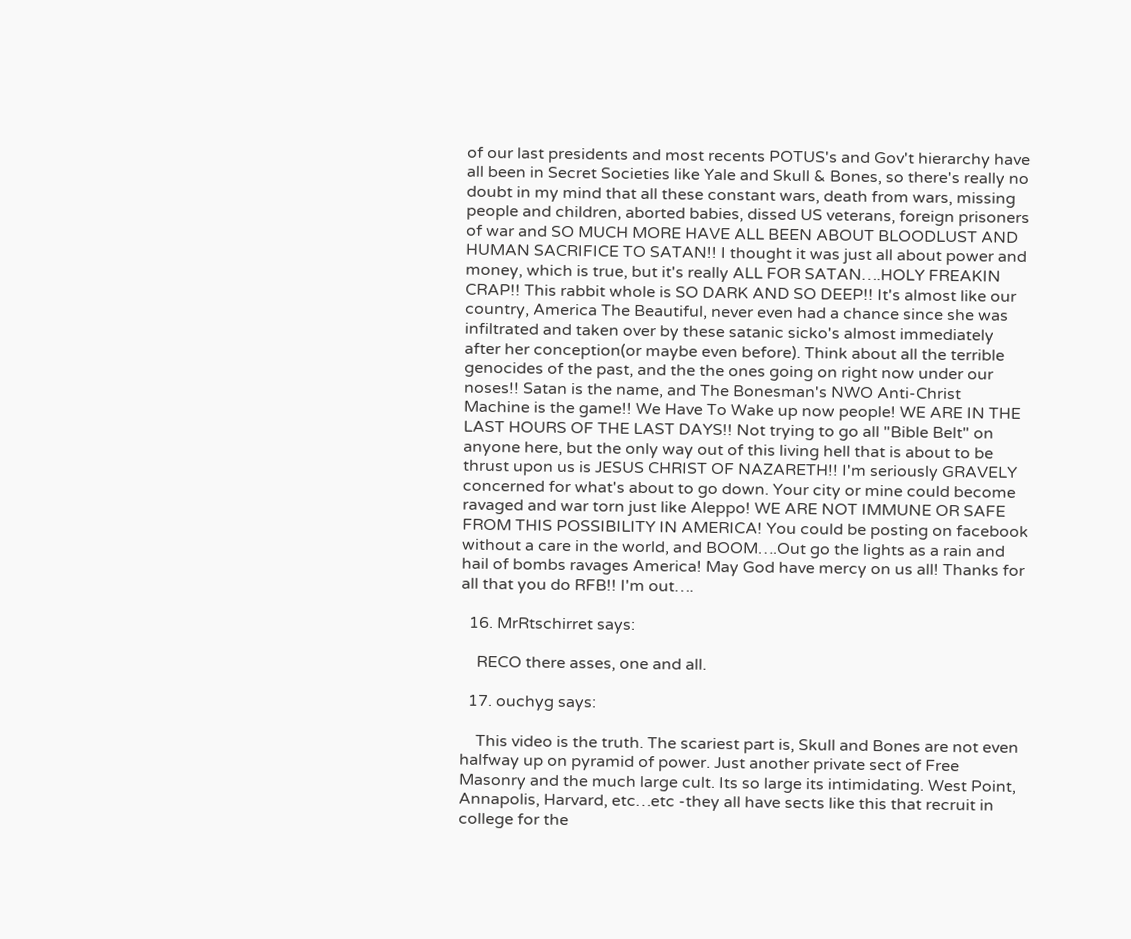of our last presidents and most recents POTUS's and Gov't hierarchy have all been in Secret Societies like Yale and Skull & Bones, so there's really no doubt in my mind that all these constant wars, death from wars, missing people and children, aborted babies, dissed US veterans, foreign prisoners of war and SO MUCH MORE HAVE ALL BEEN ABOUT BLOODLUST AND HUMAN SACRIFICE TO SATAN!! I thought it was just all about power and money, which is true, but it's really ALL FOR SATAN….HOLY FREAKIN CRAP!! This rabbit whole is SO DARK AND SO DEEP!! It's almost like our country, America The Beautiful, never even had a chance since she was infiltrated and taken over by these satanic sicko's almost immediately after her conception(or maybe even before). Think about all the terrible genocides of the past, and the the ones going on right now under our noses!! Satan is the name, and The Bonesman's NWO Anti-Christ Machine is the game!! We Have To Wake up now people! WE ARE IN THE LAST HOURS OF THE LAST DAYS!! Not trying to go all "Bible Belt" on anyone here, but the only way out of this living hell that is about to be thrust upon us is JESUS CHRIST OF NAZARETH!! I'm seriously GRAVELY concerned for what's about to go down. Your city or mine could become ravaged and war torn just like Aleppo! WE ARE NOT IMMUNE OR SAFE FROM THIS POSSIBILITY IN AMERICA! You could be posting on facebook without a care in the world, and BOOM….Out go the lights as a rain and hail of bombs ravages America! May God have mercy on us all! Thanks for all that you do RFB!! I'm out….

  16. MrRtschirret says:

    RECO there asses, one and all.

  17. ouchyg says:

    This video is the truth. The scariest part is, Skull and Bones are not even halfway up on pyramid of power. Just another private sect of Free Masonry and the much large cult. Its so large its intimidating. West Point, Annapolis, Harvard, etc…etc -they all have sects like this that recruit in college for the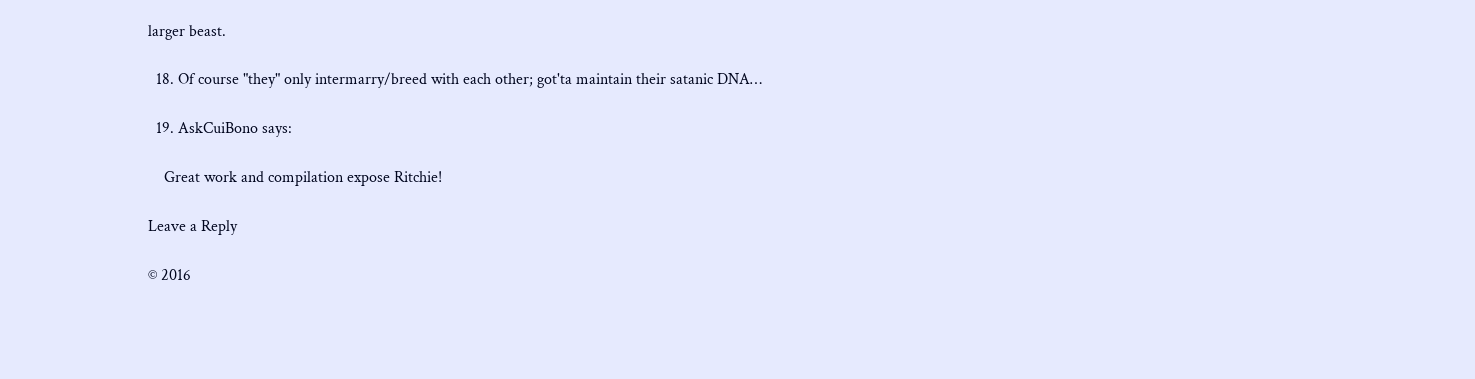larger beast.

  18. Of course "they" only intermarry/breed with each other; got'ta maintain their satanic DNA…

  19. AskCuiBono says:

    Great work and compilation expose Ritchie!

Leave a Reply

© 2016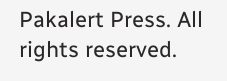Pakalert Press. All rights reserved.